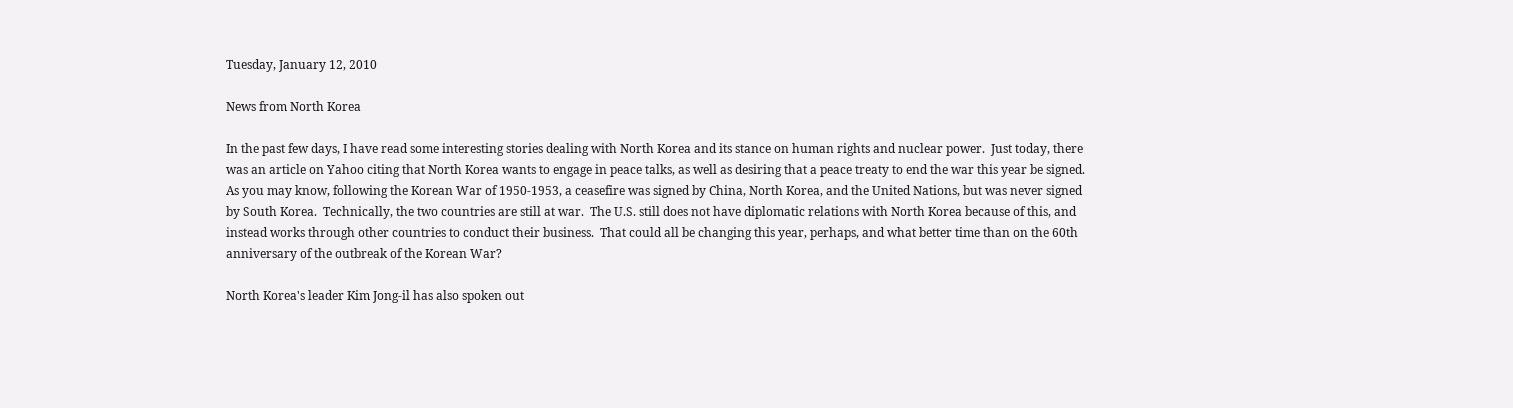Tuesday, January 12, 2010

News from North Korea

In the past few days, I have read some interesting stories dealing with North Korea and its stance on human rights and nuclear power.  Just today, there was an article on Yahoo citing that North Korea wants to engage in peace talks, as well as desiring that a peace treaty to end the war this year be signed.  As you may know, following the Korean War of 1950-1953, a ceasefire was signed by China, North Korea, and the United Nations, but was never signed by South Korea.  Technically, the two countries are still at war.  The U.S. still does not have diplomatic relations with North Korea because of this, and instead works through other countries to conduct their business.  That could all be changing this year, perhaps, and what better time than on the 60th anniversary of the outbreak of the Korean War?

North Korea's leader Kim Jong-il has also spoken out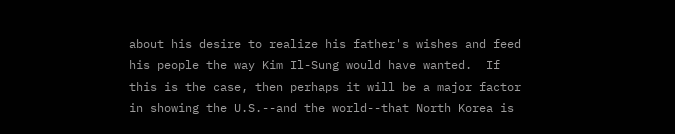about his desire to realize his father's wishes and feed his people the way Kim Il-Sung would have wanted.  If this is the case, then perhaps it will be a major factor in showing the U.S.--and the world--that North Korea is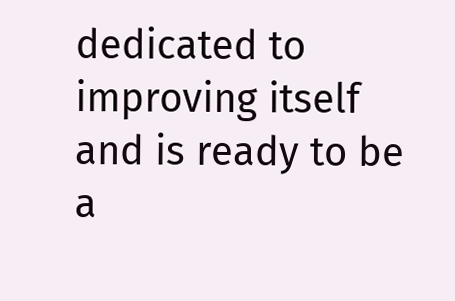dedicated to improving itself and is ready to be a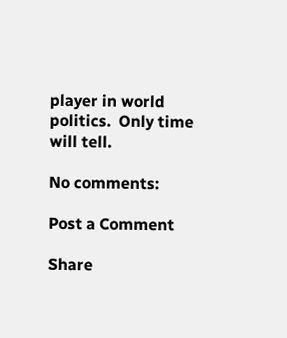player in world politics.  Only time will tell.

No comments:

Post a Comment

Share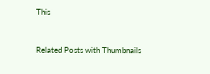This


Related Posts with Thumbnails